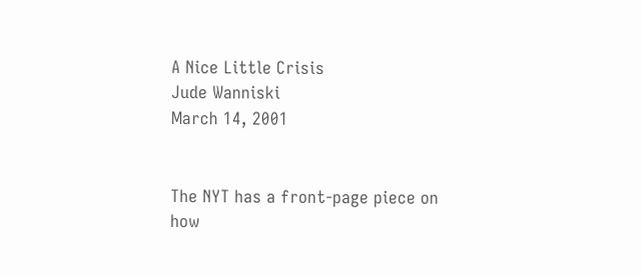A Nice Little Crisis
Jude Wanniski
March 14, 2001


The NYT has a front-page piece on how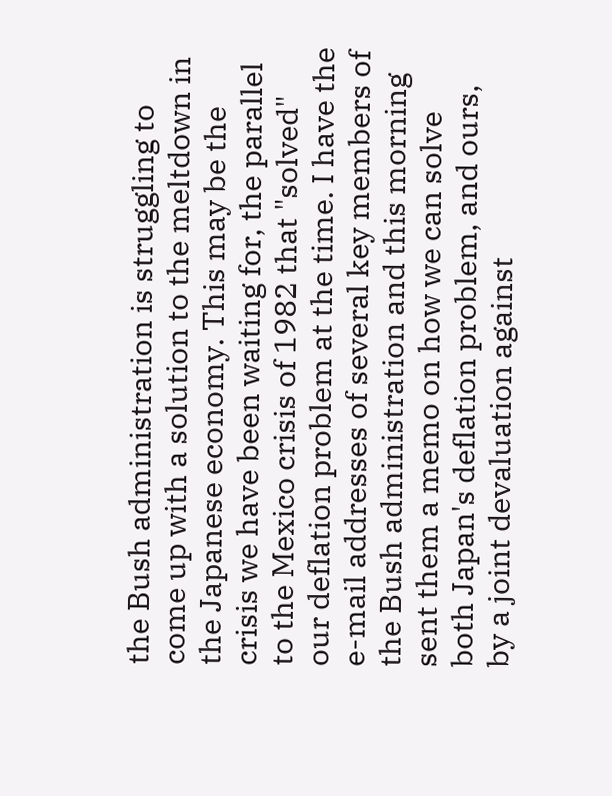the Bush administration is struggling to come up with a solution to the meltdown in the Japanese economy. This may be the crisis we have been waiting for, the parallel to the Mexico crisis of 1982 that "solved" our deflation problem at the time. I have the e-mail addresses of several key members of the Bush administration and this morning sent them a memo on how we can solve both Japan's deflation problem, and ours, by a joint devaluation against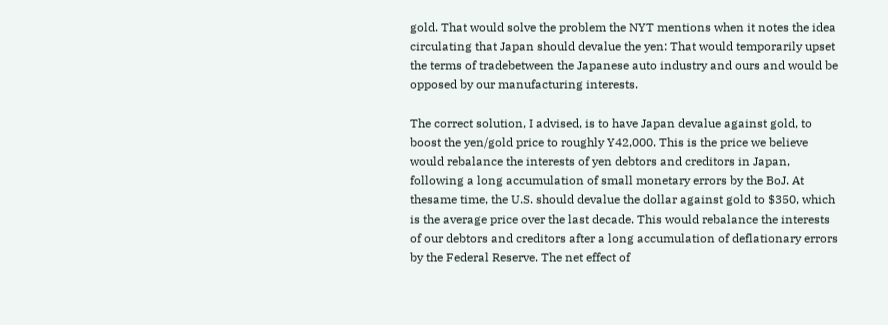gold. That would solve the problem the NYT mentions when it notes the idea circulating that Japan should devalue the yen: That would temporarily upset the terms of tradebetween the Japanese auto industry and ours and would be opposed by our manufacturing interests.

The correct solution, I advised, is to have Japan devalue against gold, to boost the yen/gold price to roughly Y42,000. This is the price we believe would rebalance the interests of yen debtors and creditors in Japan, following a long accumulation of small monetary errors by the BoJ. At thesame time, the U.S. should devalue the dollar against gold to $350, which is the average price over the last decade. This would rebalance the interests of our debtors and creditors after a long accumulation of deflationary errors by the Federal Reserve. The net effect of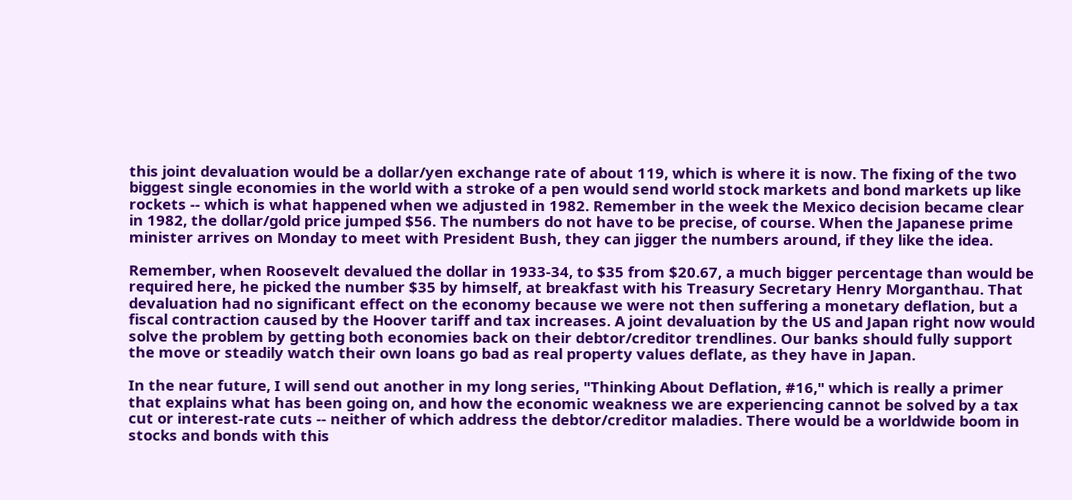this joint devaluation would be a dollar/yen exchange rate of about 119, which is where it is now. The fixing of the two biggest single economies in the world with a stroke of a pen would send world stock markets and bond markets up like rockets -- which is what happened when we adjusted in 1982. Remember in the week the Mexico decision became clear in 1982, the dollar/gold price jumped $56. The numbers do not have to be precise, of course. When the Japanese prime minister arrives on Monday to meet with President Bush, they can jigger the numbers around, if they like the idea.

Remember, when Roosevelt devalued the dollar in 1933-34, to $35 from $20.67, a much bigger percentage than would be required here, he picked the number $35 by himself, at breakfast with his Treasury Secretary Henry Morganthau. That devaluation had no significant effect on the economy because we were not then suffering a monetary deflation, but a fiscal contraction caused by the Hoover tariff and tax increases. A joint devaluation by the US and Japan right now would solve the problem by getting both economies back on their debtor/creditor trendlines. Our banks should fully support the move or steadily watch their own loans go bad as real property values deflate, as they have in Japan.

In the near future, I will send out another in my long series, "Thinking About Deflation, #16," which is really a primer that explains what has been going on, and how the economic weakness we are experiencing cannot be solved by a tax cut or interest-rate cuts -- neither of which address the debtor/creditor maladies. There would be a worldwide boom in stocks and bonds with this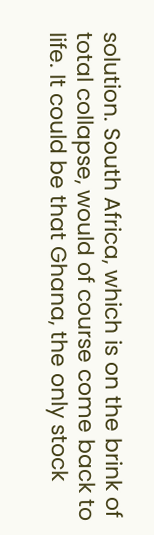solution. South Africa, which is on the brink of total collapse, would of course come back to life. It could be that Ghana, the only stock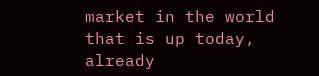market in the world that is up today, already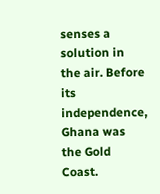senses a solution in the air. Before its independence, Ghana was the Gold Coast.